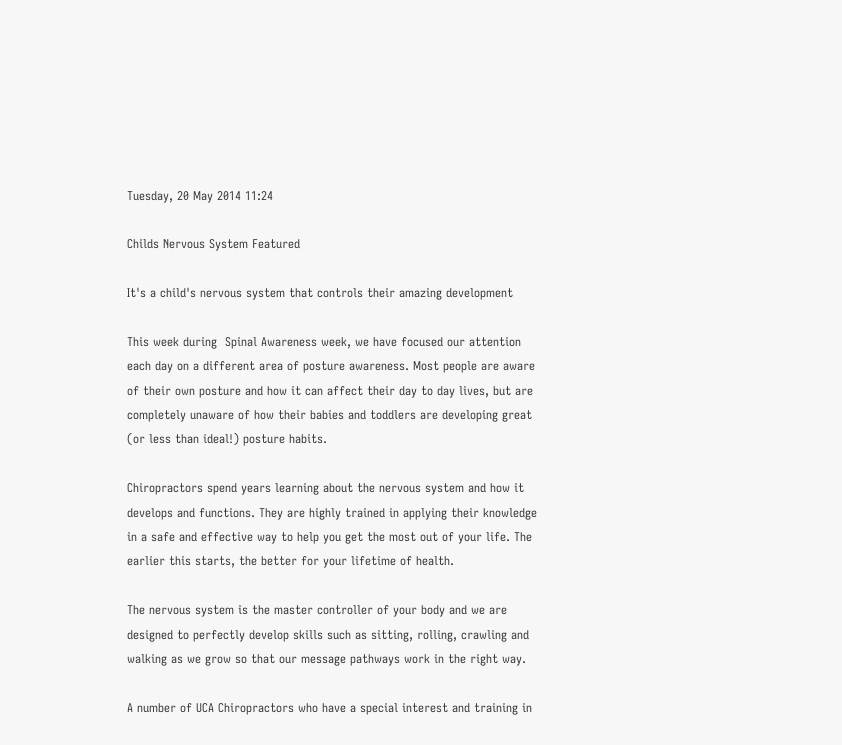Tuesday, 20 May 2014 11:24

Childs Nervous System Featured

It's a child's nervous system that controls their amazing development

This week during  Spinal Awareness week, we have focused our attention each day on a different area of posture awareness. Most people are aware of their own posture and how it can affect their day to day lives, but are completely unaware of how their babies and toddlers are developing great (or less than ideal!) posture habits.

Chiropractors spend years learning about the nervous system and how it develops and functions. They are highly trained in applying their knowledge in a safe and effective way to help you get the most out of your life. The earlier this starts, the better for your lifetime of health.

The nervous system is the master controller of your body and we are designed to perfectly develop skills such as sitting, rolling, crawling and walking as we grow so that our message pathways work in the right way.

A number of UCA Chiropractors who have a special interest and training in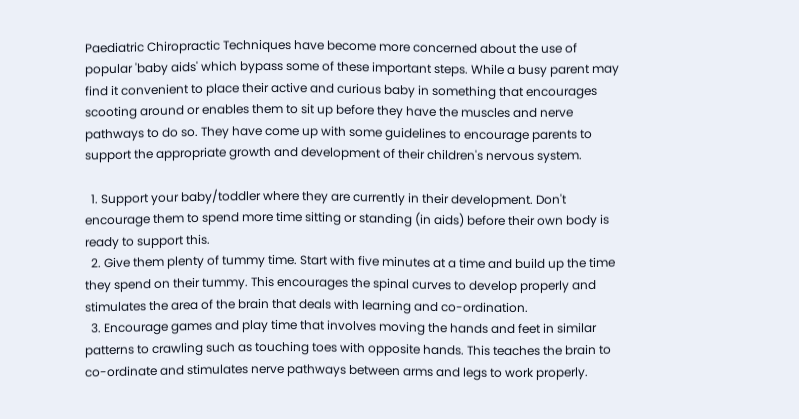Paediatric Chiropractic Techniques have become more concerned about the use of popular 'baby aids' which bypass some of these important steps. While a busy parent may find it convenient to place their active and curious baby in something that encourages scooting around or enables them to sit up before they have the muscles and nerve pathways to do so. They have come up with some guidelines to encourage parents to support the appropriate growth and development of their children's nervous system.

  1. Support your baby/toddler where they are currently in their development. Don't encourage them to spend more time sitting or standing (in aids) before their own body is ready to support this.
  2. Give them plenty of tummy time. Start with five minutes at a time and build up the time they spend on their tummy. This encourages the spinal curves to develop properly and stimulates the area of the brain that deals with learning and co-ordination.
  3. Encourage games and play time that involves moving the hands and feet in similar patterns to crawling such as touching toes with opposite hands. This teaches the brain to co-ordinate and stimulates nerve pathways between arms and legs to work properly.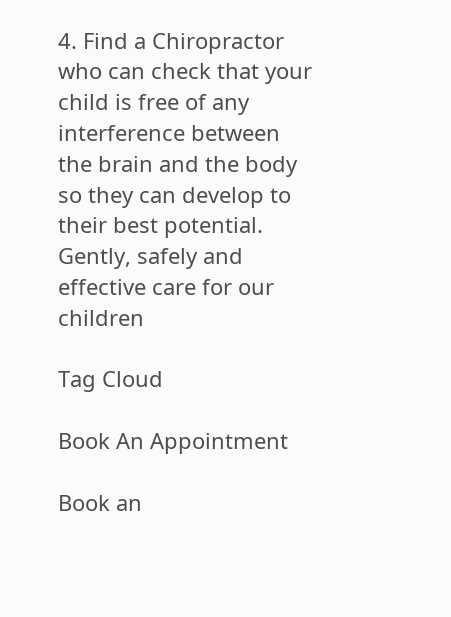4. Find a Chiropractor who can check that your child is free of any interference between the brain and the body so they can develop to their best potential. Gently, safely and effective care for our children

Tag Cloud

Book An Appointment

Book an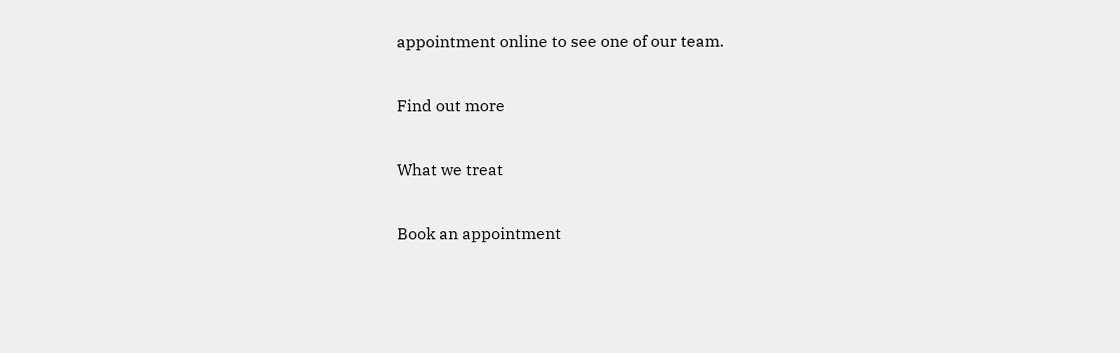appointment online to see one of our team.

Find out more

What we treat

Book an appointment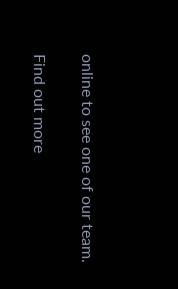online to see one of our team.

Find out more